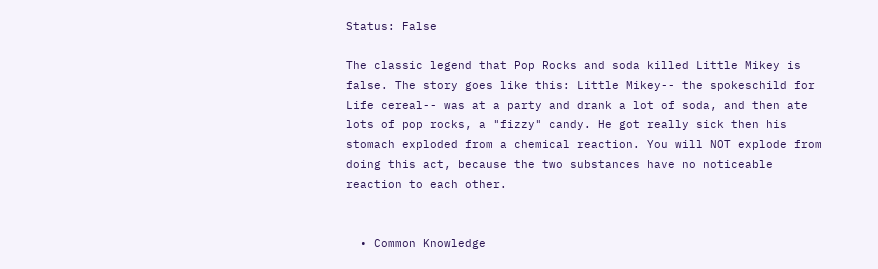Status: False

The classic legend that Pop Rocks and soda killed Little Mikey is false. The story goes like this: Little Mikey-- the spokeschild for Life cereal-- was at a party and drank a lot of soda, and then ate lots of pop rocks, a "fizzy" candy. He got really sick then his stomach exploded from a chemical reaction. You will NOT explode from doing this act, because the two substances have no noticeable reaction to each other.


  • Common Knowledge